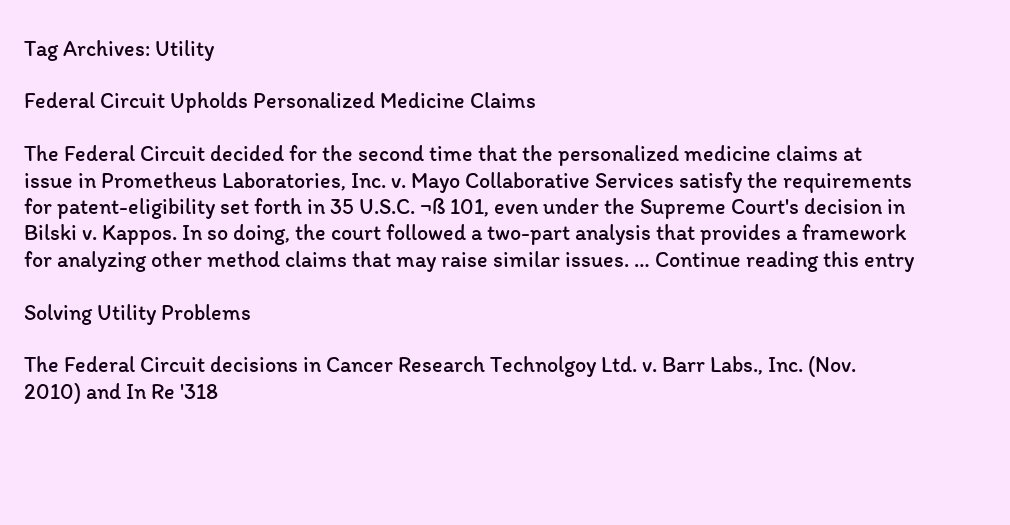Tag Archives: Utility

Federal Circuit Upholds Personalized Medicine Claims

The Federal Circuit decided for the second time that the personalized medicine claims at issue in Prometheus Laboratories, Inc. v. Mayo Collaborative Services satisfy the requirements for patent-eligibility set forth in 35 U.S.C. ¬ß 101, even under the Supreme Court's decision in Bilski v. Kappos. In so doing, the court followed a two-part analysis that provides a framework for analyzing other method claims that may raise similar issues. … Continue reading this entry

Solving Utility Problems

The Federal Circuit decisions in Cancer Research Technolgoy Ltd. v. Barr Labs., Inc. (Nov. 2010) and In Re '318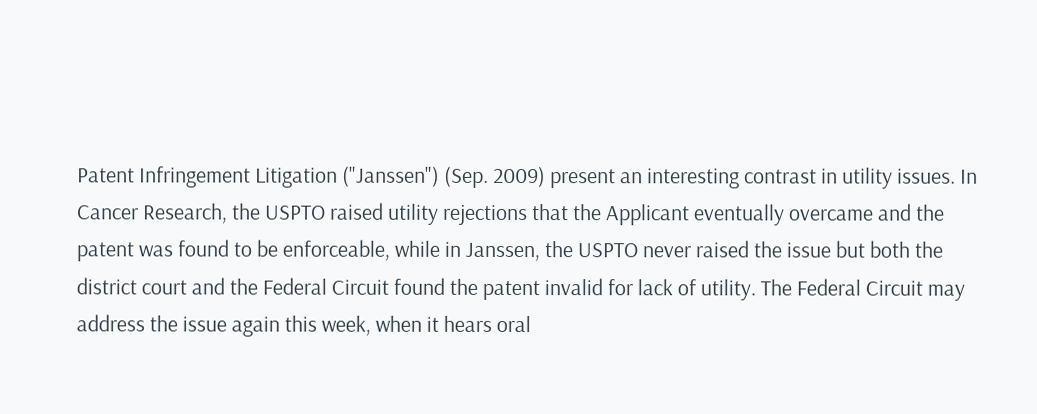Patent Infringement Litigation ("Janssen") (Sep. 2009) present an interesting contrast in utility issues. In Cancer Research, the USPTO raised utility rejections that the Applicant eventually overcame and the patent was found to be enforceable, while in Janssen, the USPTO never raised the issue but both the district court and the Federal Circuit found the patent invalid for lack of utility. The Federal Circuit may address the issue again this week, when it hears oral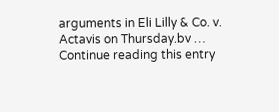arguments in Eli Lilly & Co. v. Actavis on Thursday.bv … Continue reading this entry